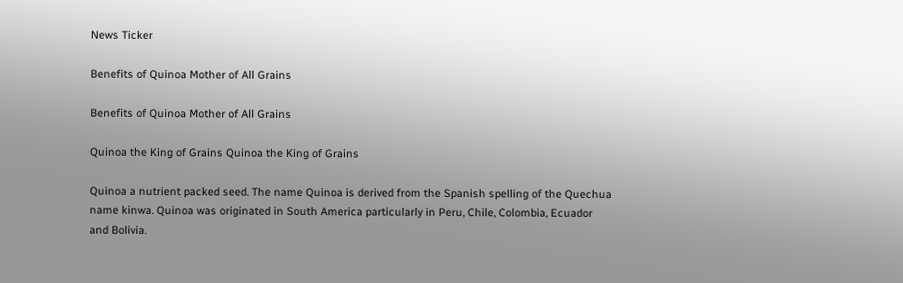News Ticker

Benefits of Quinoa Mother of All Grains

Benefits of Quinoa Mother of All Grains

Quinoa the King of Grains Quinoa the King of Grains

Quinoa a nutrient packed seed. The name Quinoa is derived from the Spanish spelling of the Quechua name kinwa. Quinoa was originated in South America particularly in Peru, Chile, Colombia, Ecuador and Bolivia.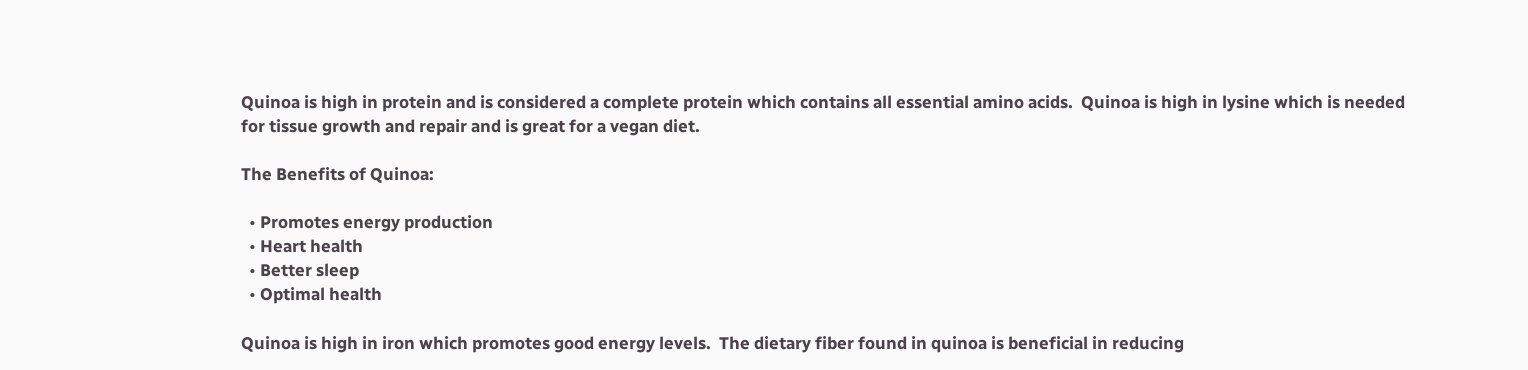Quinoa is high in protein and is considered a complete protein which contains all essential amino acids.  Quinoa is high in lysine which is needed for tissue growth and repair and is great for a vegan diet.

The Benefits of Quinoa:

  • Promotes energy production
  • Heart health
  • Better sleep
  • Optimal health

Quinoa is high in iron which promotes good energy levels.  The dietary fiber found in quinoa is beneficial in reducing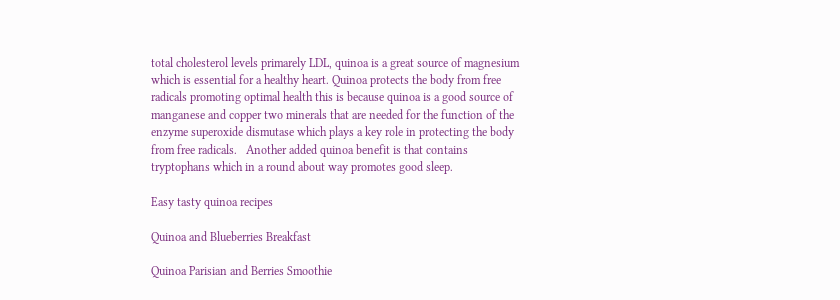total cholesterol levels primarely LDL, quinoa is a great source of magnesium which is essential for a healthy heart. Quinoa protects the body from free radicals promoting optimal health this is because quinoa is a good source of manganese and copper two minerals that are needed for the function of the enzyme superoxide dismutase which plays a key role in protecting the body from free radicals.   Another added quinoa benefit is that contains tryptophans which in a round about way promotes good sleep.

Easy tasty quinoa recipes

Quinoa and Blueberries Breakfast

Quinoa Parisian and Berries Smoothie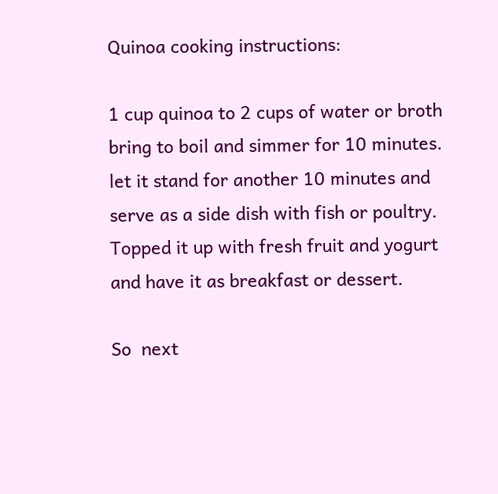Quinoa cooking instructions:

1 cup quinoa to 2 cups of water or broth  bring to boil and simmer for 10 minutes.  let it stand for another 10 minutes and serve as a side dish with fish or poultry.  Topped it up with fresh fruit and yogurt and have it as breakfast or dessert.

So  next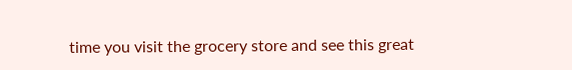time you visit the grocery store and see this great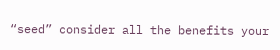“seed” consider all the benefits your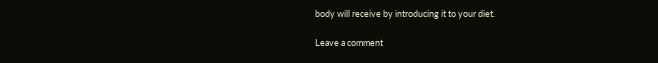body will receive by introducing it to your diet.

Leave a comment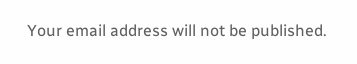Your email address will not be published.